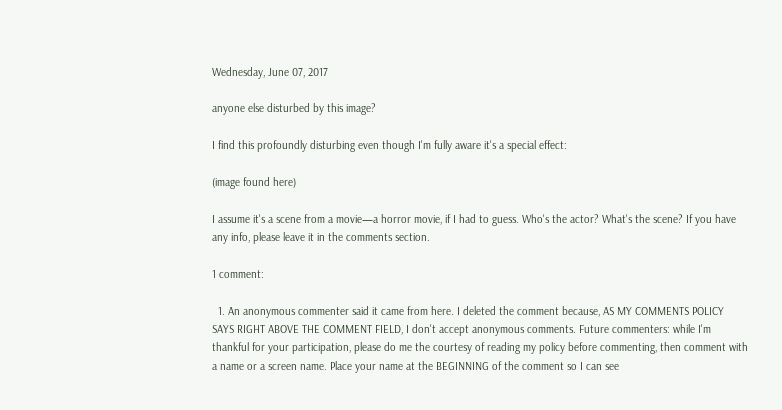Wednesday, June 07, 2017

anyone else disturbed by this image?

I find this profoundly disturbing even though I'm fully aware it's a special effect:

(image found here)

I assume it's a scene from a movie—a horror movie, if I had to guess. Who's the actor? What's the scene? If you have any info, please leave it in the comments section.

1 comment:

  1. An anonymous commenter said it came from here. I deleted the comment because, AS MY COMMENTS POLICY SAYS RIGHT ABOVE THE COMMENT FIELD, I don't accept anonymous comments. Future commenters: while I'm thankful for your participation, please do me the courtesy of reading my policy before commenting, then comment with a name or a screen name. Place your name at the BEGINNING of the comment so I can see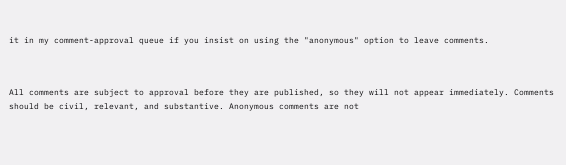it in my comment-approval queue if you insist on using the "anonymous" option to leave comments.



All comments are subject to approval before they are published, so they will not appear immediately. Comments should be civil, relevant, and substantive. Anonymous comments are not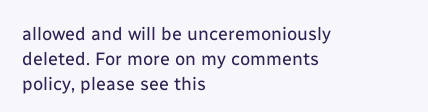allowed and will be unceremoniously deleted. For more on my comments policy, please see this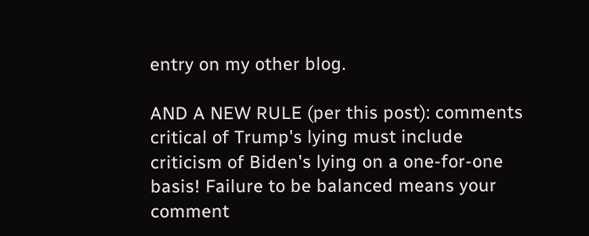entry on my other blog.

AND A NEW RULE (per this post): comments critical of Trump's lying must include criticism of Biden's lying on a one-for-one basis! Failure to be balanced means your comment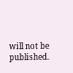will not be published.